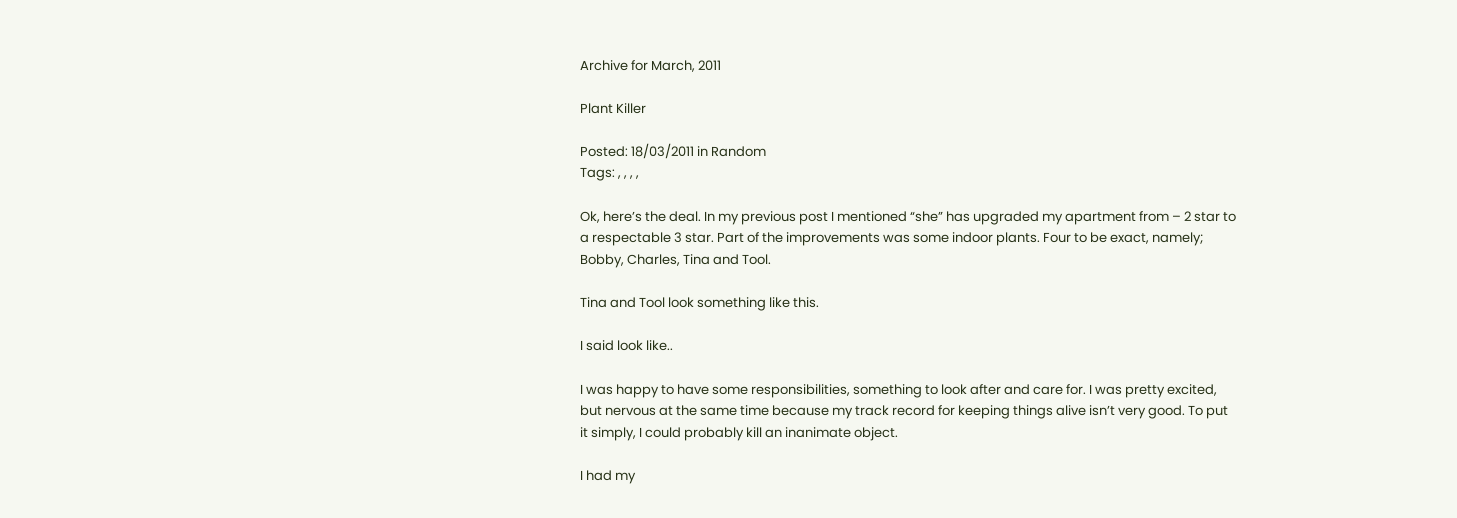Archive for March, 2011

Plant Killer

Posted: 18/03/2011 in Random
Tags: , , , ,

Ok, here’s the deal. In my previous post I mentioned “she” has upgraded my apartment from – 2 star to a respectable 3 star. Part of the improvements was some indoor plants. Four to be exact, namely; Bobby, Charles, Tina and Tool.

Tina and Tool look something like this.

I said look like..

I was happy to have some responsibilities, something to look after and care for. I was pretty excited, but nervous at the same time because my track record for keeping things alive isn’t very good. To put it simply, I could probably kill an inanimate object.

I had my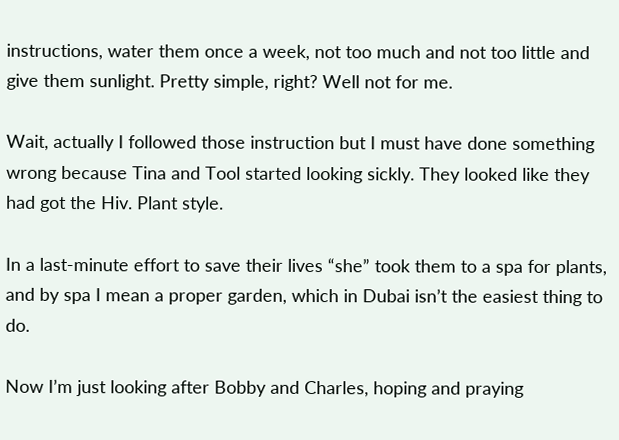instructions, water them once a week, not too much and not too little and give them sunlight. Pretty simple, right? Well not for me.

Wait, actually I followed those instruction but I must have done something wrong because Tina and Tool started looking sickly. They looked like they had got the Hiv. Plant style.

In a last-minute effort to save their lives “she” took them to a spa for plants, and by spa I mean a proper garden, which in Dubai isn’t the easiest thing to do.

Now I’m just looking after Bobby and Charles, hoping and praying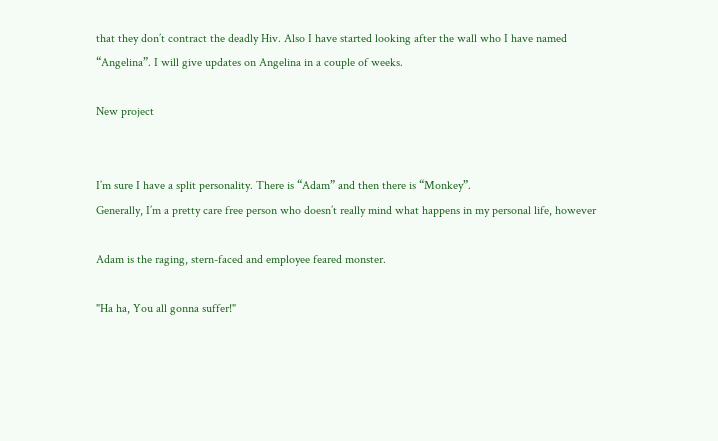that they don’t contract the deadly Hiv. Also I have started looking after the wall who I have named “Angelina”. I will give updates on Angelina in a couple of weeks.

New project


I’m sure I have a split personality. There is “Adam” and then there is “Monkey”.
Generally, I’m a pretty care free person who doesn’t really mind what happens in my personal life, however

Adam is the raging, stern-faced and employee feared monster.

"Ha ha, You all gonna suffer!"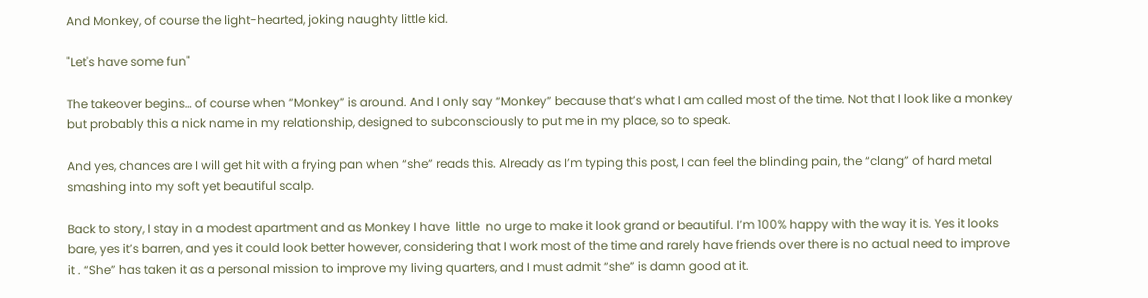And Monkey, of course the light-hearted, joking naughty little kid.

"Let's have some fun"

The takeover begins… of course when “Monkey” is around. And I only say “Monkey” because that’s what I am called most of the time. Not that I look like a monkey but probably this a nick name in my relationship, designed to subconsciously to put me in my place, so to speak.

And yes, chances are I will get hit with a frying pan when “she” reads this. Already as I’m typing this post, I can feel the blinding pain, the “clang” of hard metal smashing into my soft yet beautiful scalp.

Back to story, I stay in a modest apartment and as Monkey I have  little  no urge to make it look grand or beautiful. I’m 100% happy with the way it is. Yes it looks bare, yes it’s barren, and yes it could look better however, considering that I work most of the time and rarely have friends over there is no actual need to improve it . “She” has taken it as a personal mission to improve my living quarters, and I must admit “she” is damn good at it.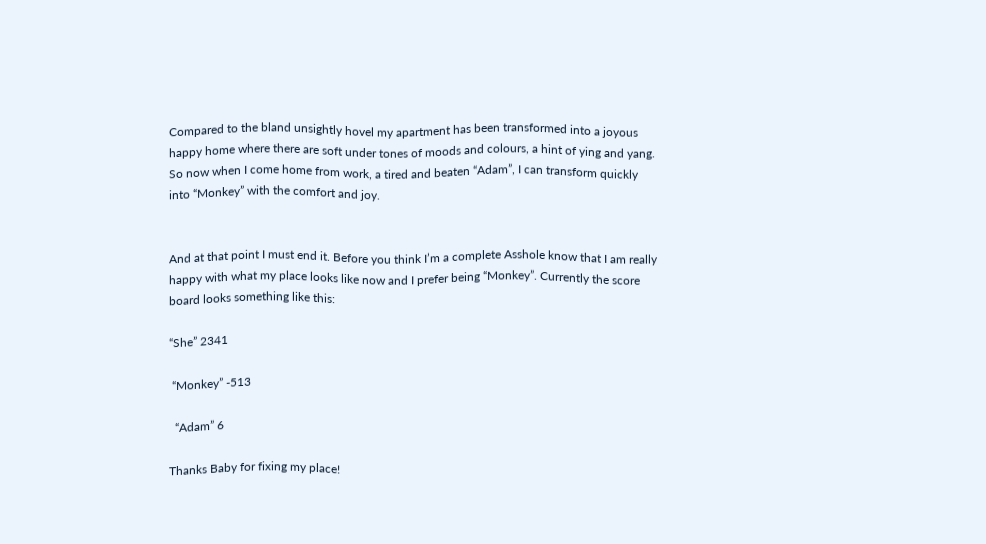Compared to the bland unsightly hovel my apartment has been transformed into a joyous happy home where there are soft under tones of moods and colours, a hint of ying and yang. So now when I come home from work, a tired and beaten “Adam”, I can transform quickly into “Monkey” with the comfort and joy.


And at that point I must end it. Before you think I’m a complete Asshole know that I am really happy with what my place looks like now and I prefer being “Monkey”. Currently the score board looks something like this:

“She” 2341

 “Monkey” -513

  “Adam” 6

Thanks Baby for fixing my place!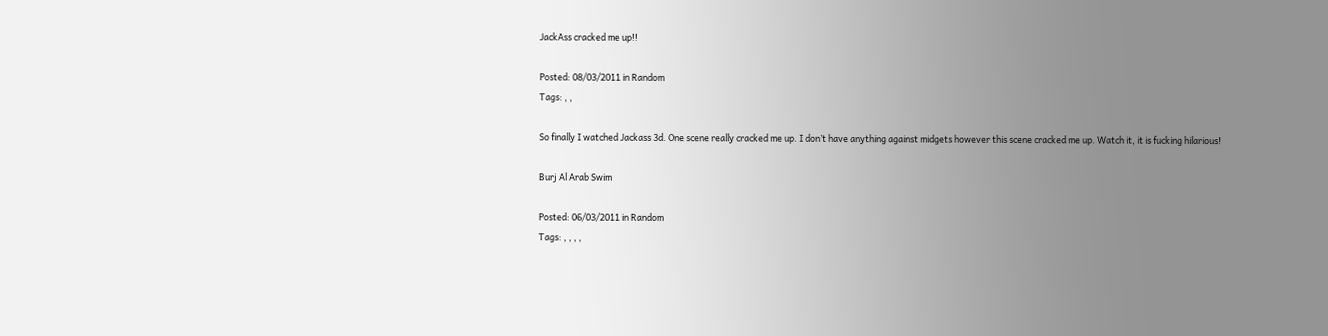JackAss cracked me up!!

Posted: 08/03/2011 in Random
Tags: , ,

So finally I watched Jackass 3d. One scene really cracked me up. I don’t have anything against midgets however this scene cracked me up. Watch it, it is fucking hilarious!

Burj Al Arab Swim

Posted: 06/03/2011 in Random
Tags: , , , ,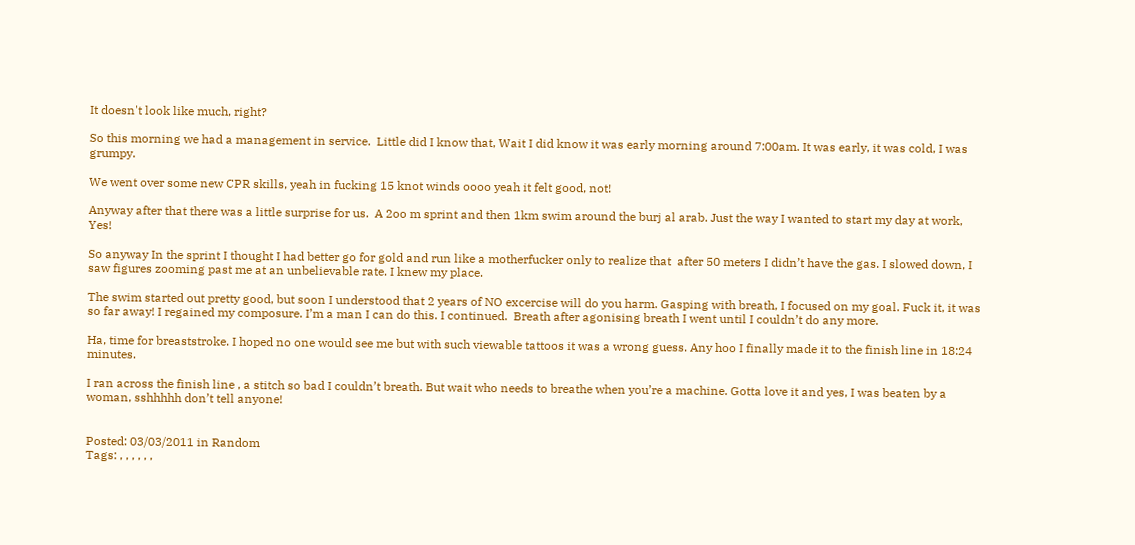It doesn't look like much, right?

So this morning we had a management in service.  Little did I know that, Wait I did know it was early morning around 7:00am. It was early, it was cold, I was grumpy.

We went over some new CPR skills, yeah in fucking 15 knot winds oooo yeah it felt good, not!

Anyway after that there was a little surprise for us.  A 2oo m sprint and then 1km swim around the burj al arab. Just the way I wanted to start my day at work, Yes!

So anyway In the sprint I thought I had better go for gold and run like a motherfucker only to realize that  after 50 meters I didn’t have the gas. I slowed down, I saw figures zooming past me at an unbelievable rate. I knew my place.

The swim started out pretty good, but soon I understood that 2 years of NO excercise will do you harm. Gasping with breath, I focused on my goal. Fuck it, it was so far away! I regained my composure. I’m a man I can do this. I continued.  Breath after agonising breath I went until I couldn’t do any more.

Ha, time for breaststroke. I hoped no one would see me but with such viewable tattoos it was a wrong guess. Any hoo I finally made it to the finish line in 18:24 minutes.

I ran across the finish line , a stitch so bad I couldn’t breath. But wait who needs to breathe when you’re a machine. Gotta love it and yes, I was beaten by a woman, sshhhhh don’t tell anyone!


Posted: 03/03/2011 in Random
Tags: , , , , , ,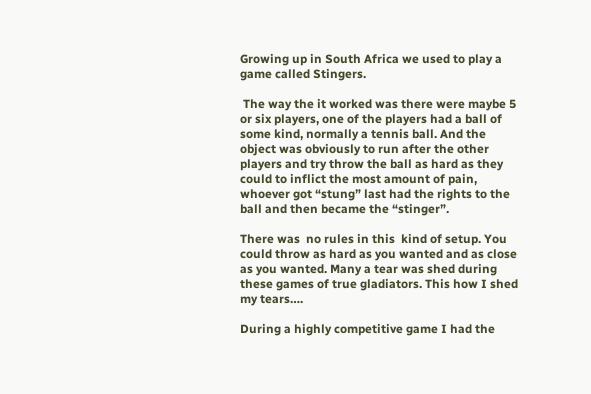Growing up in South Africa we used to play a game called Stingers.

 The way the it worked was there were maybe 5 or six players, one of the players had a ball of some kind, normally a tennis ball. And the object was obviously to run after the other players and try throw the ball as hard as they could to inflict the most amount of pain,  whoever got “stung” last had the rights to the ball and then became the “stinger”.

There was  no rules in this  kind of setup. You could throw as hard as you wanted and as close as you wanted. Many a tear was shed during these games of true gladiators. This how I shed my tears….

During a highly competitive game I had the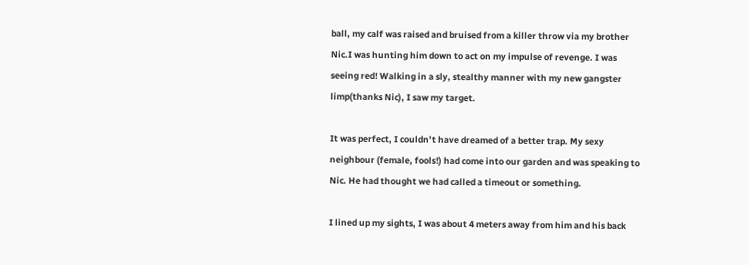ball, my calf was raised and bruised from a killer throw via my brother Nic.I was hunting him down to act on my impulse of revenge. I was seeing red! Walking in a sly, stealthy manner with my new gangster limp(thanks Nic), I saw my target.

It was perfect, I couldn’t have dreamed of a better trap. My sexy neighbour (female, fools!) had come into our garden and was speaking to Nic. He had thought we had called a timeout or something.

I lined up my sights, I was about 4 meters away from him and his back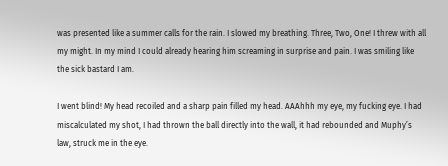was presented like a summer calls for the rain. I slowed my breathing. Three, Two, One! I threw with all my might. In my mind I could already hearing him screaming in surprise and pain. I was smiling like the sick bastard I am.

I went blind! My head recoiled and a sharp pain filled my head. AAAhhh my eye, my fucking eye. I had miscalculated my shot, I had thrown the ball directly into the wall, it had rebounded and Muphy’s law, struck me in the eye.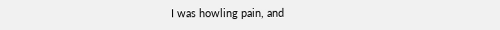I was howling pain, and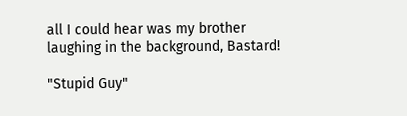all I could hear was my brother laughing in the background, Bastard!

"Stupid Guy"